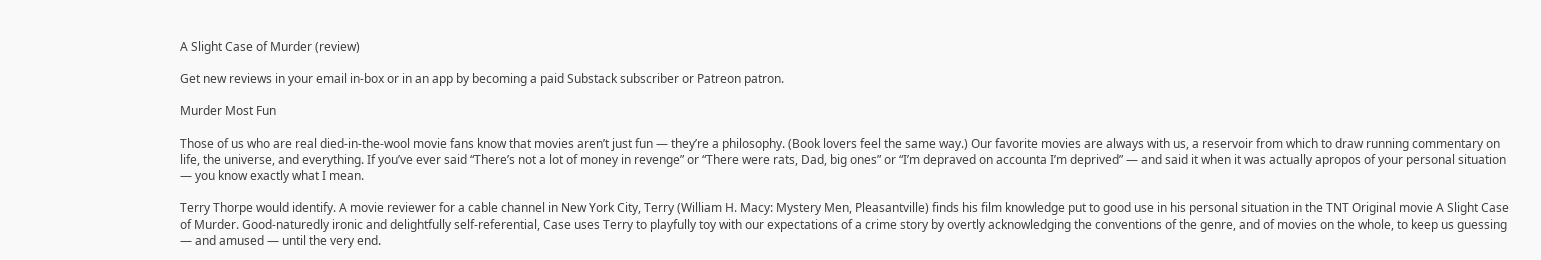A Slight Case of Murder (review)

Get new reviews in your email in-box or in an app by becoming a paid Substack subscriber or Patreon patron.

Murder Most Fun

Those of us who are real died-in-the-wool movie fans know that movies aren’t just fun — they’re a philosophy. (Book lovers feel the same way.) Our favorite movies are always with us, a reservoir from which to draw running commentary on life, the universe, and everything. If you’ve ever said “There’s not a lot of money in revenge” or “There were rats, Dad, big ones” or “I’m depraved on accounta I’m deprived” — and said it when it was actually apropos of your personal situation — you know exactly what I mean.

Terry Thorpe would identify. A movie reviewer for a cable channel in New York City, Terry (William H. Macy: Mystery Men, Pleasantville) finds his film knowledge put to good use in his personal situation in the TNT Original movie A Slight Case of Murder. Good-naturedly ironic and delightfully self-referential, Case uses Terry to playfully toy with our expectations of a crime story by overtly acknowledging the conventions of the genre, and of movies on the whole, to keep us guessing — and amused — until the very end.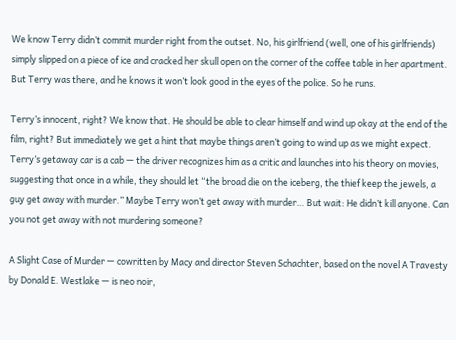We know Terry didn’t commit murder right from the outset. No, his girlfriend (well, one of his girlfriends) simply slipped on a piece of ice and cracked her skull open on the corner of the coffee table in her apartment. But Terry was there, and he knows it won’t look good in the eyes of the police. So he runs.

Terry’s innocent, right? We know that. He should be able to clear himself and wind up okay at the end of the film, right? But immediately we get a hint that maybe things aren’t going to wind up as we might expect. Terry’s getaway car is a cab — the driver recognizes him as a critic and launches into his theory on movies, suggesting that once in a while, they should let “the broad die on the iceberg, the thief keep the jewels, a guy get away with murder.” Maybe Terry won’t get away with murder… But wait: He didn’t kill anyone. Can you not get away with not murdering someone?

A Slight Case of Murder — cowritten by Macy and director Steven Schachter, based on the novel A Travesty by Donald E. Westlake — is neo noir,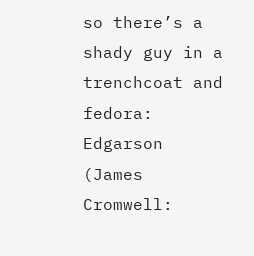so there’s a shady guy in a trenchcoat and fedora: Edgarson (James Cromwell: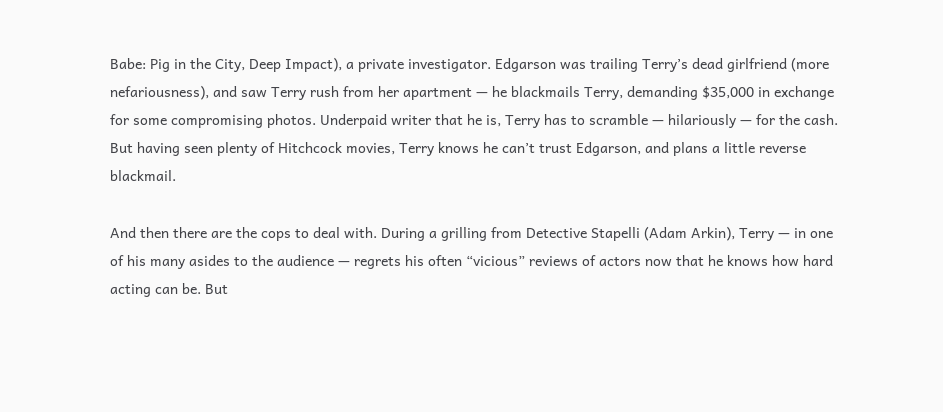Babe: Pig in the City, Deep Impact), a private investigator. Edgarson was trailing Terry’s dead girlfriend (more nefariousness), and saw Terry rush from her apartment — he blackmails Terry, demanding $35,000 in exchange for some compromising photos. Underpaid writer that he is, Terry has to scramble — hilariously — for the cash. But having seen plenty of Hitchcock movies, Terry knows he can’t trust Edgarson, and plans a little reverse blackmail.

And then there are the cops to deal with. During a grilling from Detective Stapelli (Adam Arkin), Terry — in one of his many asides to the audience — regrets his often “vicious” reviews of actors now that he knows how hard acting can be. But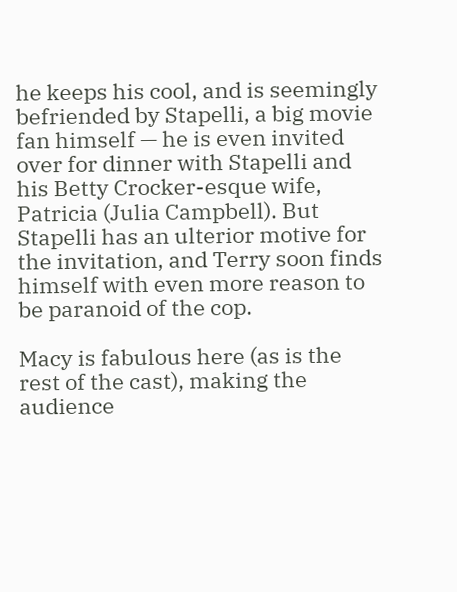he keeps his cool, and is seemingly befriended by Stapelli, a big movie fan himself — he is even invited over for dinner with Stapelli and his Betty Crocker-esque wife, Patricia (Julia Campbell). But Stapelli has an ulterior motive for the invitation, and Terry soon finds himself with even more reason to be paranoid of the cop.

Macy is fabulous here (as is the rest of the cast), making the audience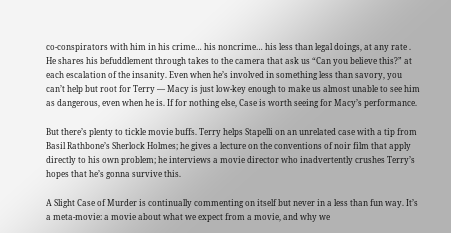co-conspirators with him in his crime… his noncrime… his less than legal doings, at any rate . He shares his befuddlement through takes to the camera that ask us “Can you believe this?” at each escalation of the insanity. Even when he’s involved in something less than savory, you can’t help but root for Terry — Macy is just low-key enough to make us almost unable to see him as dangerous, even when he is. If for nothing else, Case is worth seeing for Macy’s performance.

But there’s plenty to tickle movie buffs. Terry helps Stapelli on an unrelated case with a tip from Basil Rathbone’s Sherlock Holmes; he gives a lecture on the conventions of noir film that apply directly to his own problem; he interviews a movie director who inadvertently crushes Terry’s hopes that he’s gonna survive this.

A Slight Case of Murder is continually commenting on itself but never in a less than fun way. It’s a meta-movie: a movie about what we expect from a movie, and why we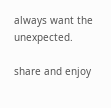always want the unexpected.

share and enjoy